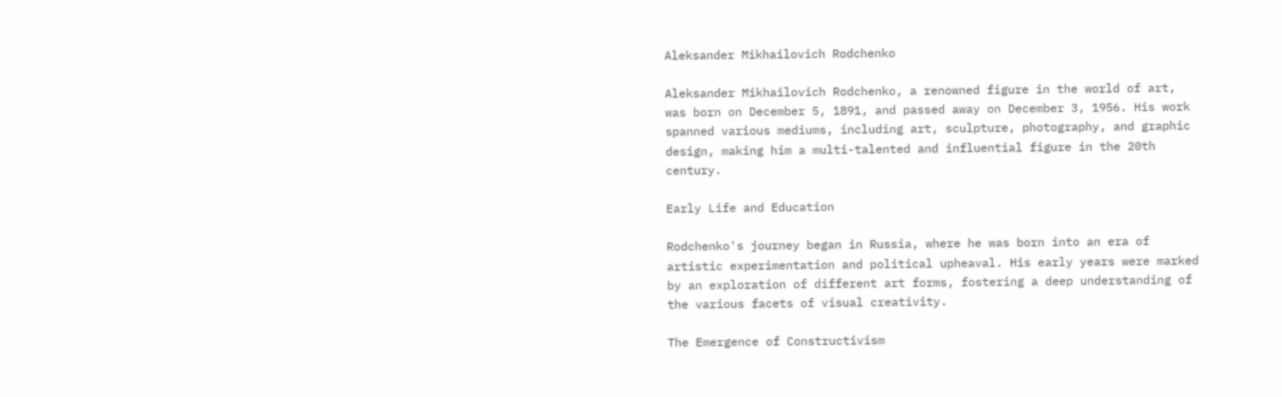Aleksander Mikhailovich Rodchenko

Aleksander Mikhailovich Rodchenko, a renowned figure in the world of art, was born on December 5, 1891, and passed away on December 3, 1956. His work spanned various mediums, including art, sculpture, photography, and graphic design, making him a multi-talented and influential figure in the 20th century.

Early Life and Education

Rodchenko's journey began in Russia, where he was born into an era of artistic experimentation and political upheaval. His early years were marked by an exploration of different art forms, fostering a deep understanding of the various facets of visual creativity.

The Emergence of Constructivism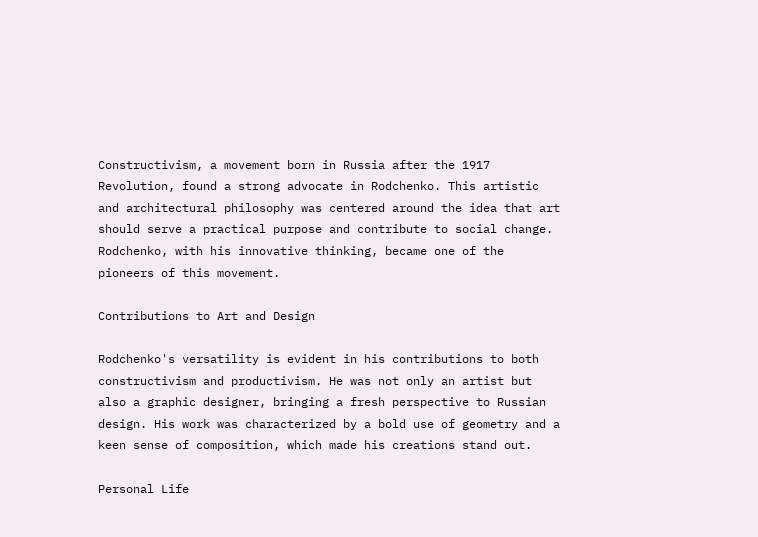Constructivism, a movement born in Russia after the 1917 Revolution, found a strong advocate in Rodchenko. This artistic and architectural philosophy was centered around the idea that art should serve a practical purpose and contribute to social change. Rodchenko, with his innovative thinking, became one of the pioneers of this movement.

Contributions to Art and Design

Rodchenko's versatility is evident in his contributions to both constructivism and productivism. He was not only an artist but also a graphic designer, bringing a fresh perspective to Russian design. His work was characterized by a bold use of geometry and a keen sense of composition, which made his creations stand out.

Personal Life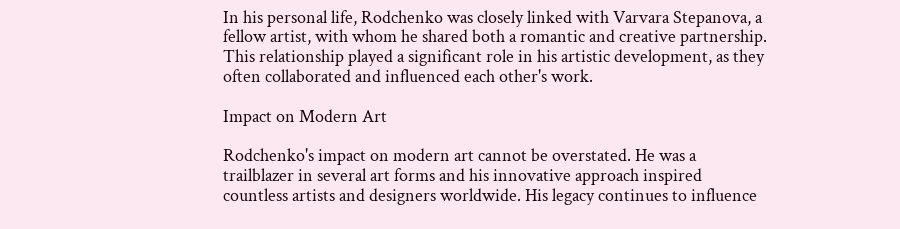In his personal life, Rodchenko was closely linked with Varvara Stepanova, a fellow artist, with whom he shared both a romantic and creative partnership. This relationship played a significant role in his artistic development, as they often collaborated and influenced each other's work.

Impact on Modern Art

Rodchenko's impact on modern art cannot be overstated. He was a trailblazer in several art forms and his innovative approach inspired countless artists and designers worldwide. His legacy continues to influence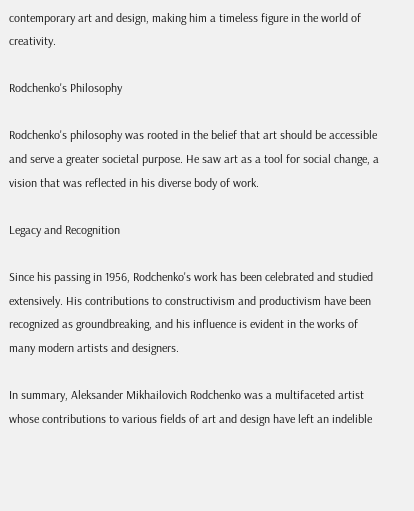contemporary art and design, making him a timeless figure in the world of creativity.

Rodchenko's Philosophy

Rodchenko's philosophy was rooted in the belief that art should be accessible and serve a greater societal purpose. He saw art as a tool for social change, a vision that was reflected in his diverse body of work.

Legacy and Recognition

Since his passing in 1956, Rodchenko's work has been celebrated and studied extensively. His contributions to constructivism and productivism have been recognized as groundbreaking, and his influence is evident in the works of many modern artists and designers.

In summary, Aleksander Mikhailovich Rodchenko was a multifaceted artist whose contributions to various fields of art and design have left an indelible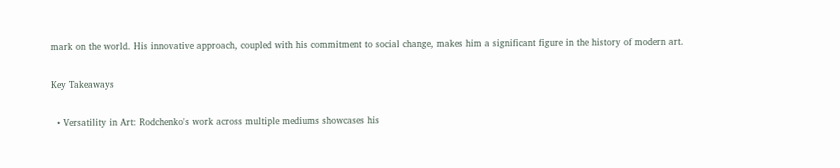mark on the world. His innovative approach, coupled with his commitment to social change, makes him a significant figure in the history of modern art.

Key Takeaways

  • Versatility in Art: Rodchenko's work across multiple mediums showcases his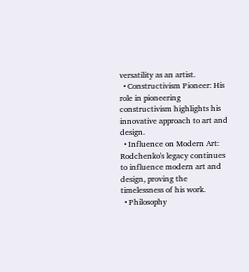versatility as an artist.
  • Constructivism Pioneer: His role in pioneering constructivism highlights his innovative approach to art and design.
  • Influence on Modern Art: Rodchenko's legacy continues to influence modern art and design, proving the timelessness of his work.
  • Philosophy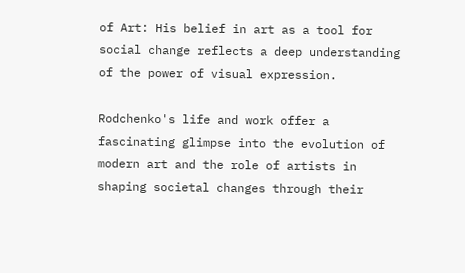of Art: His belief in art as a tool for social change reflects a deep understanding of the power of visual expression.

Rodchenko's life and work offer a fascinating glimpse into the evolution of modern art and the role of artists in shaping societal changes through their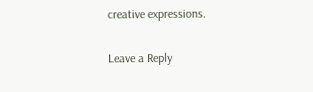creative expressions.

Leave a Reply